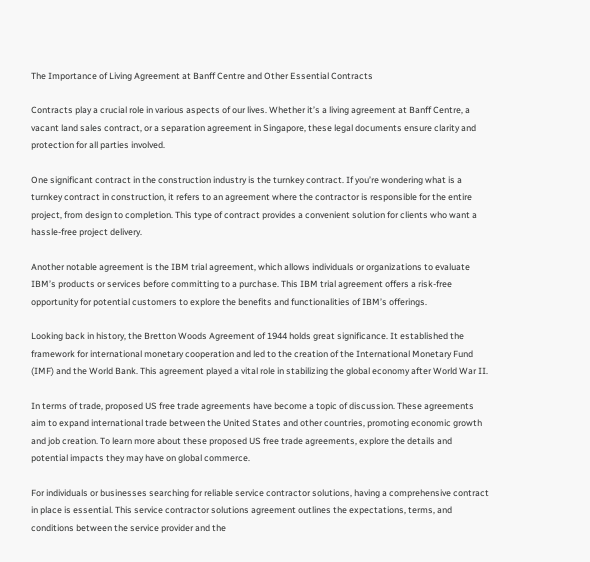The Importance of Living Agreement at Banff Centre and Other Essential Contracts

Contracts play a crucial role in various aspects of our lives. Whether it’s a living agreement at Banff Centre, a vacant land sales contract, or a separation agreement in Singapore, these legal documents ensure clarity and protection for all parties involved.

One significant contract in the construction industry is the turnkey contract. If you’re wondering what is a turnkey contract in construction, it refers to an agreement where the contractor is responsible for the entire project, from design to completion. This type of contract provides a convenient solution for clients who want a hassle-free project delivery.

Another notable agreement is the IBM trial agreement, which allows individuals or organizations to evaluate IBM’s products or services before committing to a purchase. This IBM trial agreement offers a risk-free opportunity for potential customers to explore the benefits and functionalities of IBM’s offerings.

Looking back in history, the Bretton Woods Agreement of 1944 holds great significance. It established the framework for international monetary cooperation and led to the creation of the International Monetary Fund (IMF) and the World Bank. This agreement played a vital role in stabilizing the global economy after World War II.

In terms of trade, proposed US free trade agreements have become a topic of discussion. These agreements aim to expand international trade between the United States and other countries, promoting economic growth and job creation. To learn more about these proposed US free trade agreements, explore the details and potential impacts they may have on global commerce.

For individuals or businesses searching for reliable service contractor solutions, having a comprehensive contract in place is essential. This service contractor solutions agreement outlines the expectations, terms, and conditions between the service provider and the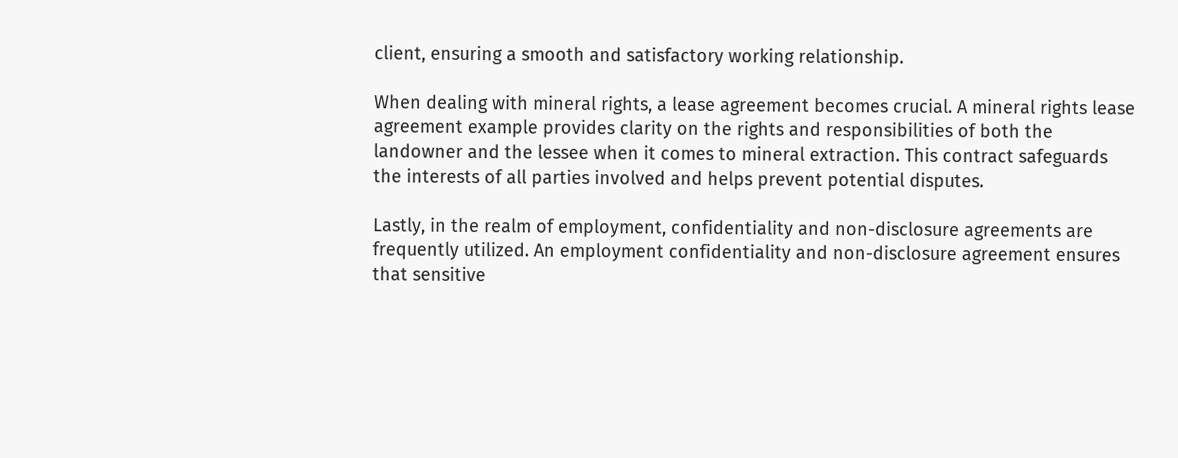client, ensuring a smooth and satisfactory working relationship.

When dealing with mineral rights, a lease agreement becomes crucial. A mineral rights lease agreement example provides clarity on the rights and responsibilities of both the landowner and the lessee when it comes to mineral extraction. This contract safeguards the interests of all parties involved and helps prevent potential disputes.

Lastly, in the realm of employment, confidentiality and non-disclosure agreements are frequently utilized. An employment confidentiality and non-disclosure agreement ensures that sensitive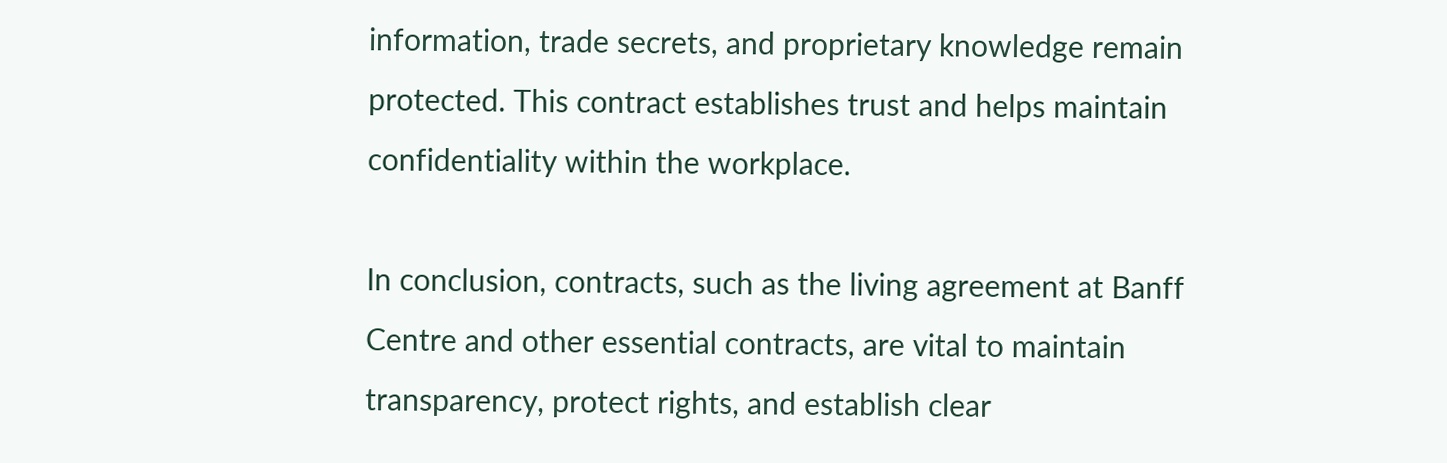information, trade secrets, and proprietary knowledge remain protected. This contract establishes trust and helps maintain confidentiality within the workplace.

In conclusion, contracts, such as the living agreement at Banff Centre and other essential contracts, are vital to maintain transparency, protect rights, and establish clear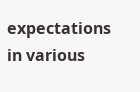expectations in various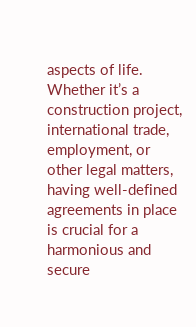aspects of life. Whether it’s a construction project, international trade, employment, or other legal matters, having well-defined agreements in place is crucial for a harmonious and secure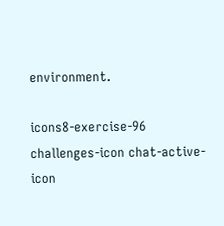environment.

icons8-exercise-96 challenges-icon chat-active-icon